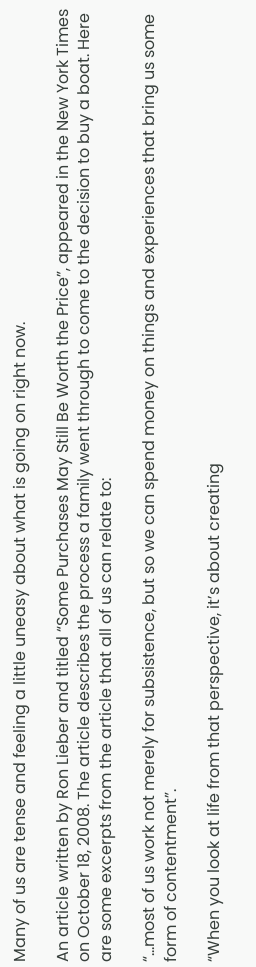Many of us are tense and feeling a little uneasy about what is going on right now.

An article written by Ron Lieber and titled “Some Purchases May Still Be Worth the Price”, appeared in the New York Times on October 18, 2008. The article describes the process a family went through to come to the decision to buy a boat. Here are some excerpts from the article that all of us can relate to:

“…most of us work not merely for subsistence, but so we can spend money on things and experiences that bring us some form of contentment”.

“When you look at life from that perspective, it’s about creating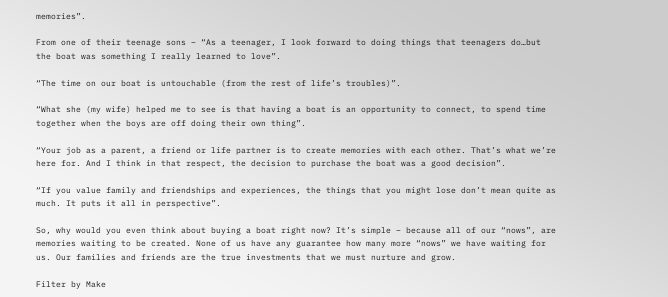memories”.

From one of their teenage sons – “As a teenager, I look forward to doing things that teenagers do…but the boat was something I really learned to love”.

“The time on our boat is untouchable (from the rest of life’s troubles)”.

“What she (my wife) helped me to see is that having a boat is an opportunity to connect, to spend time together when the boys are off doing their own thing”.

“Your job as a parent, a friend or life partner is to create memories with each other. That’s what we’re here for. And I think in that respect, the decision to purchase the boat was a good decision”.

“If you value family and friendships and experiences, the things that you might lose don’t mean quite as much. It puts it all in perspective”.

So, why would you even think about buying a boat right now? It’s simple – because all of our “nows”, are memories waiting to be created. None of us have any guarantee how many more “nows” we have waiting for us. Our families and friends are the true investments that we must nurture and grow.

Filter by Make